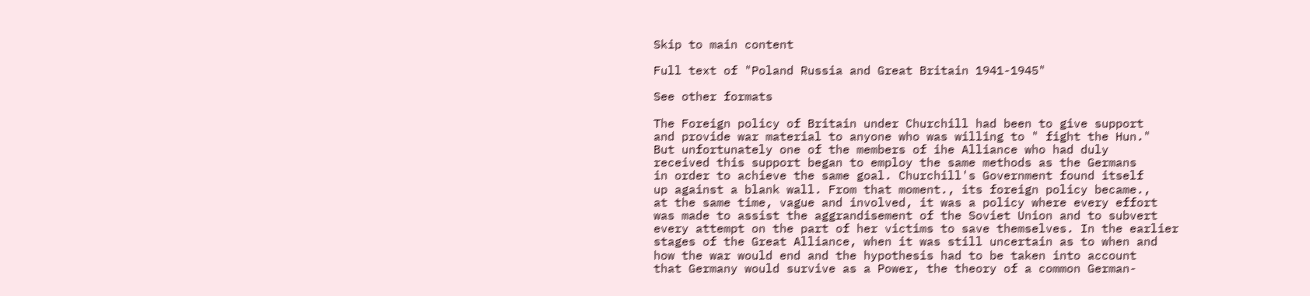Skip to main content

Full text of "Poland Russia and Great Britain 1941-1945"

See other formats

The Foreign policy of Britain under Churchill had been to give support
and provide war material to anyone who was willing to " fight the Hun."
But unfortunately one of the members of ihe Alliance who had duly
received this support began to employ the same methods as the Germans
in order to achieve the same goal. Churchill's Government found itself
up against a blank wall. From that moment., its foreign policy became.,
at the same time, vague and involved, it was a policy where every effort
was made to assist the aggrandisement of the Soviet Union and to subvert
every attempt on the part of her victims to save themselves. In the earlier
stages of the Great Alliance, when it was still uncertain as to when and
how the war would end and the hypothesis had to be taken into account
that Germany would survive as a Power, the theory of a common German-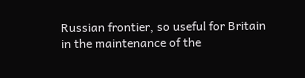Russian frontier, so useful for Britain in the maintenance of the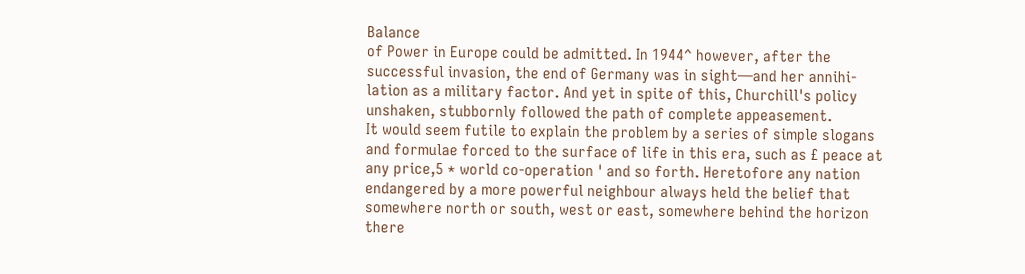Balance
of Power in Europe could be admitted. In 1944^ however, after the
successful invasion, the end of Germany was in sight—and her annihi-
lation as a military factor. And yet in spite of this, Churchill's policy
unshaken, stubbornly followed the path of complete appeasement.
It would seem futile to explain the problem by a series of simple slogans
and formulae forced to the surface of life in this era, such as £ peace at
any price,5 * world co-operation ' and so forth. Heretofore any nation
endangered by a more powerful neighbour always held the belief that
somewhere north or south, west or east, somewhere behind the horizon
there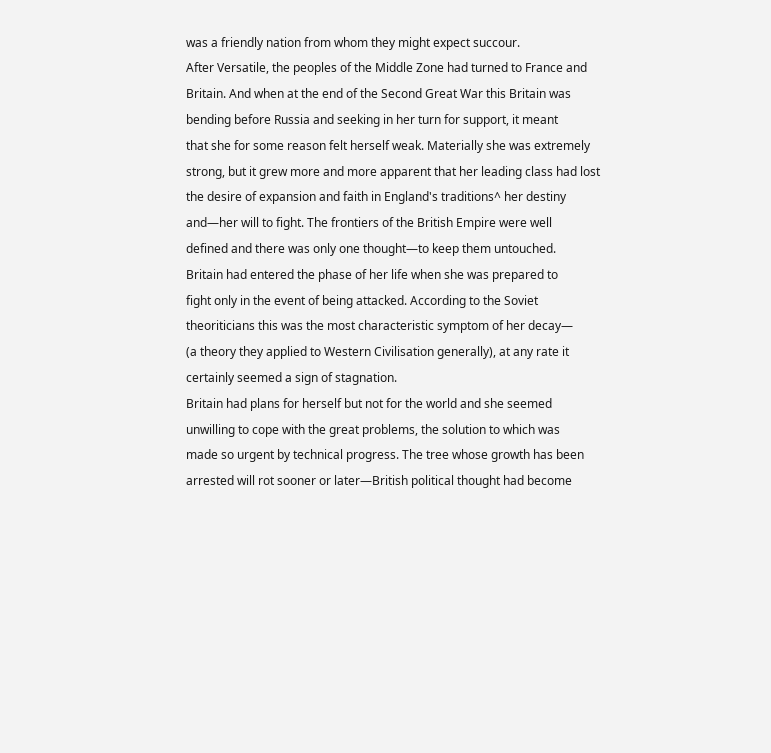was a friendly nation from whom they might expect succour.
After Versatile, the peoples of the Middle Zone had turned to France and
Britain. And when at the end of the Second Great War this Britain was
bending before Russia and seeking in her turn for support, it meant
that she for some reason felt herself weak. Materially she was extremely
strong, but it grew more and more apparent that her leading class had lost
the desire of expansion and faith in England's traditions^ her destiny
and—her will to fight. The frontiers of the British Empire were well
defined and there was only one thought—to keep them untouched.
Britain had entered the phase of her life when she was prepared to
fight only in the event of being attacked. According to the Soviet
theoriticians this was the most characteristic symptom of her decay—
(a theory they applied to Western Civilisation generally), at any rate it
certainly seemed a sign of stagnation.
Britain had plans for herself but not for the world and she seemed
unwilling to cope with the great problems, the solution to which was
made so urgent by technical progress. The tree whose growth has been
arrested will rot sooner or later—British political thought had become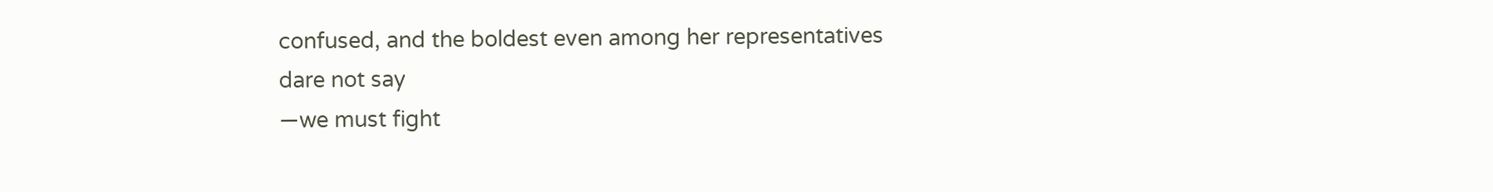confused, and the boldest even among her representatives dare not say
—we must fight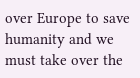over Europe to save humanity and we must take over the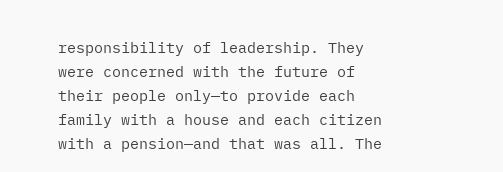responsibility of leadership. They were concerned with the future of
their people only—to provide each family with a house and each citizen
with a pension—and that was all. The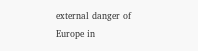external danger of Europe in